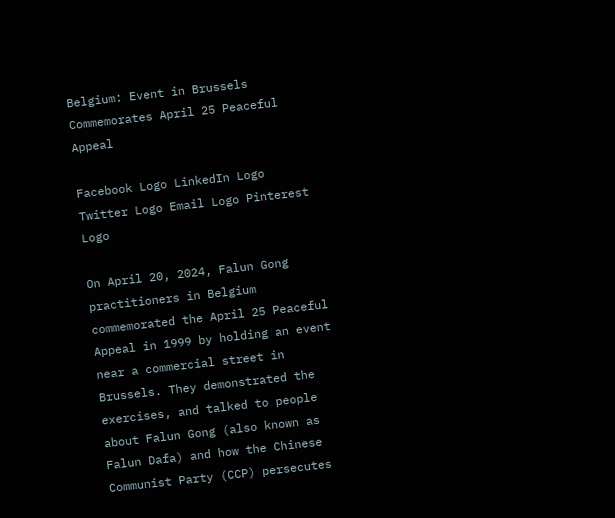Belgium: Event in Brussels Commemorates April 25 Peaceful Appeal

Facebook Logo LinkedIn Logo Twitter Logo Email Logo Pinterest Logo

On April 20, 2024, Falun Gong practitioners in Belgium commemorated the April 25 Peaceful Appeal in 1999 by holding an event near a commercial street in Brussels. They demonstrated the exercises, and talked to people about Falun Gong (also known as Falun Dafa) and how the Chinese Communist Party (CCP) persecutes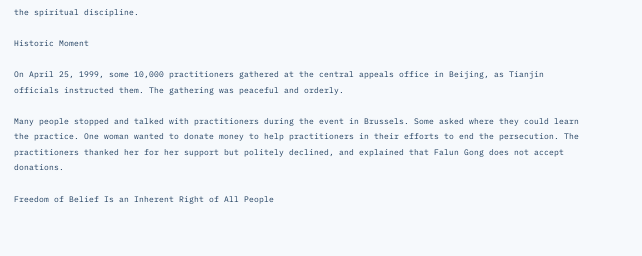the spiritual discipline.

Historic Moment

On April 25, 1999, some 10,000 practitioners gathered at the central appeals office in Beijing, as Tianjin officials instructed them. The gathering was peaceful and orderly.

Many people stopped and talked with practitioners during the event in Brussels. Some asked where they could learn the practice. One woman wanted to donate money to help practitioners in their efforts to end the persecution. The practitioners thanked her for her support but politely declined, and explained that Falun Gong does not accept donations.

Freedom of Belief Is an Inherent Right of All People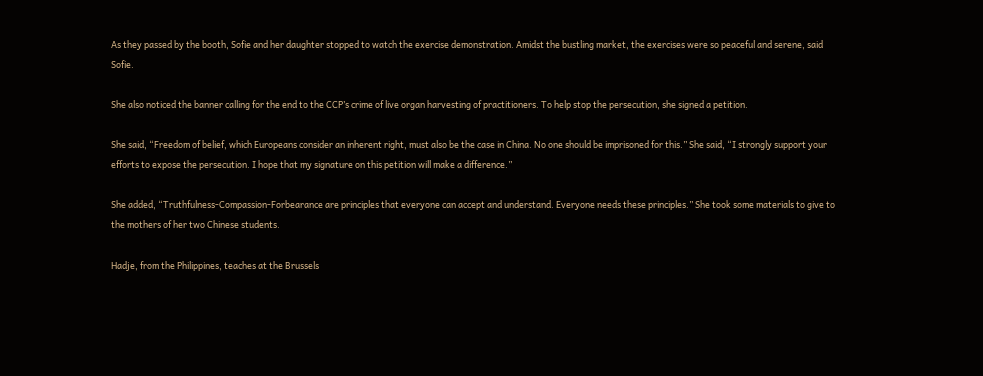As they passed by the booth, Sofie and her daughter stopped to watch the exercise demonstration. Amidst the bustling market, the exercises were so peaceful and serene, said Sofie.

She also noticed the banner calling for the end to the CCP’s crime of live organ harvesting of practitioners. To help stop the persecution, she signed a petition.

She said, “Freedom of belief, which Europeans consider an inherent right, must also be the case in China. No one should be imprisoned for this.” She said, “I strongly support your efforts to expose the persecution. I hope that my signature on this petition will make a difference.”

She added, “Truthfulness-Compassion-Forbearance are principles that everyone can accept and understand. Everyone needs these principles.” She took some materials to give to the mothers of her two Chinese students.

Hadje, from the Philippines, teaches at the Brussels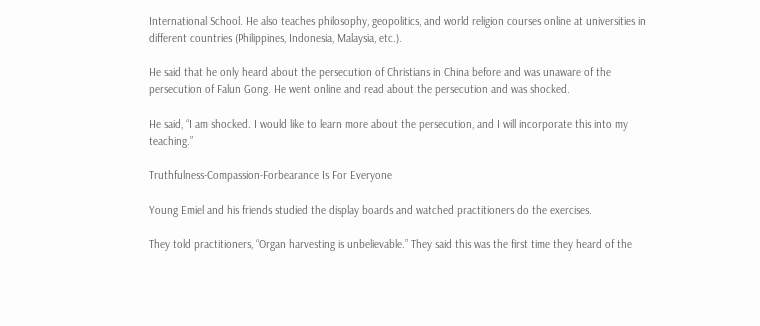International School. He also teaches philosophy, geopolitics, and world religion courses online at universities in different countries (Philippines, Indonesia, Malaysia, etc.).

He said that he only heard about the persecution of Christians in China before and was unaware of the persecution of Falun Gong. He went online and read about the persecution and was shocked.

He said, “I am shocked. I would like to learn more about the persecution, and I will incorporate this into my teaching.”

Truthfulness-Compassion-Forbearance Is For Everyone

Young Emiel and his friends studied the display boards and watched practitioners do the exercises.

They told practitioners, “Organ harvesting is unbelievable.” They said this was the first time they heard of the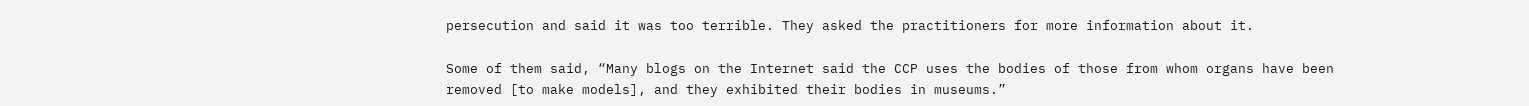persecution and said it was too terrible. They asked the practitioners for more information about it.

Some of them said, “Many blogs on the Internet said the CCP uses the bodies of those from whom organs have been removed [to make models], and they exhibited their bodies in museums.”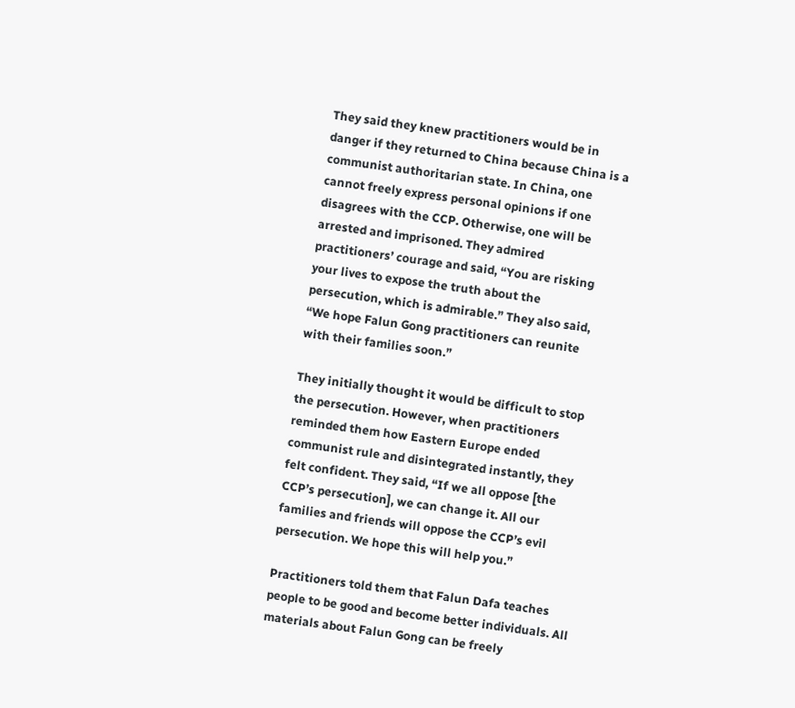They said they knew practitioners would be in danger if they returned to China because China is a communist authoritarian state. In China, one cannot freely express personal opinions if one disagrees with the CCP. Otherwise, one will be arrested and imprisoned. They admired practitioners’ courage and said, “You are risking your lives to expose the truth about the persecution, which is admirable.” They also said, “We hope Falun Gong practitioners can reunite with their families soon.”

They initially thought it would be difficult to stop the persecution. However, when practitioners reminded them how Eastern Europe ended communist rule and disintegrated instantly, they felt confident. They said, “If we all oppose [the CCP’s persecution], we can change it. All our families and friends will oppose the CCP’s evil persecution. We hope this will help you.”

Practitioners told them that Falun Dafa teaches people to be good and become better individuals. All materials about Falun Gong can be freely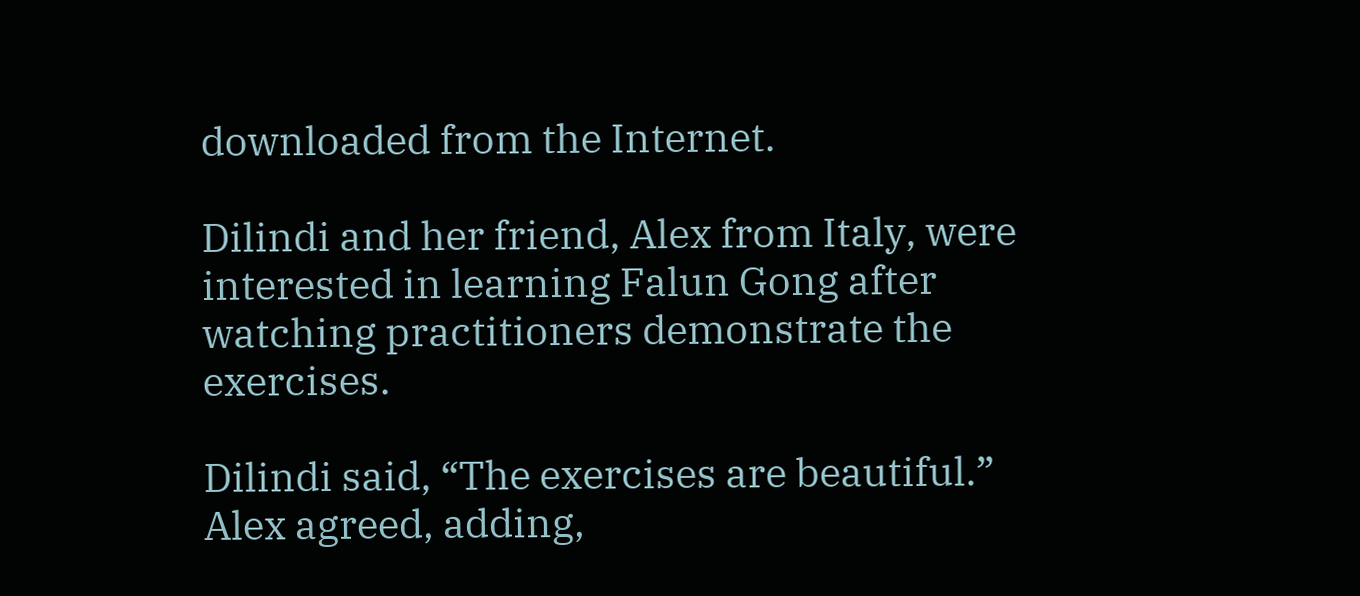downloaded from the Internet.

Dilindi and her friend, Alex from Italy, were interested in learning Falun Gong after watching practitioners demonstrate the exercises.

Dilindi said, “The exercises are beautiful.” Alex agreed, adding,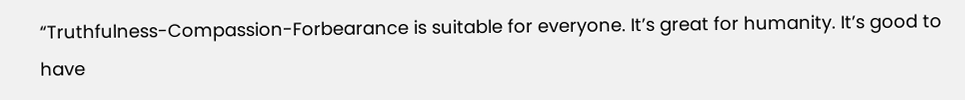“Truthfulness-Compassion-Forbearance is suitable for everyone. It’s great for humanity. It’s good to have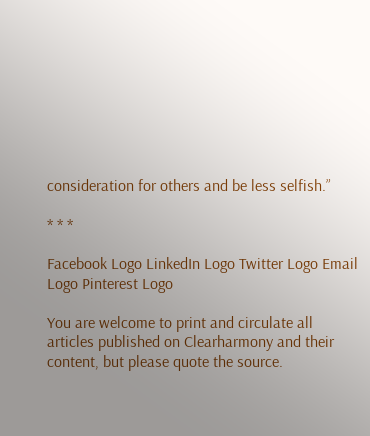consideration for others and be less selfish.”

* * *

Facebook Logo LinkedIn Logo Twitter Logo Email Logo Pinterest Logo

You are welcome to print and circulate all articles published on Clearharmony and their content, but please quote the source.